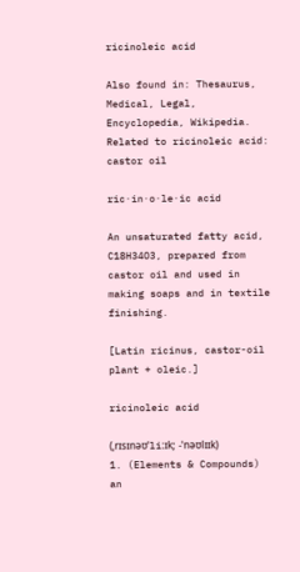ricinoleic acid

Also found in: Thesaurus, Medical, Legal, Encyclopedia, Wikipedia.
Related to ricinoleic acid: castor oil

ric·in·o·le·ic acid

An unsaturated fatty acid, C18H34O3, prepared from castor oil and used in making soaps and in textile finishing.

[Latin ricinus, castor-oil plant + oleic.]

ricinoleic acid

(ˌrɪsɪnəʊˈliːɪk; -ˈnəʊlɪɪk)
1. (Elements & Compounds) an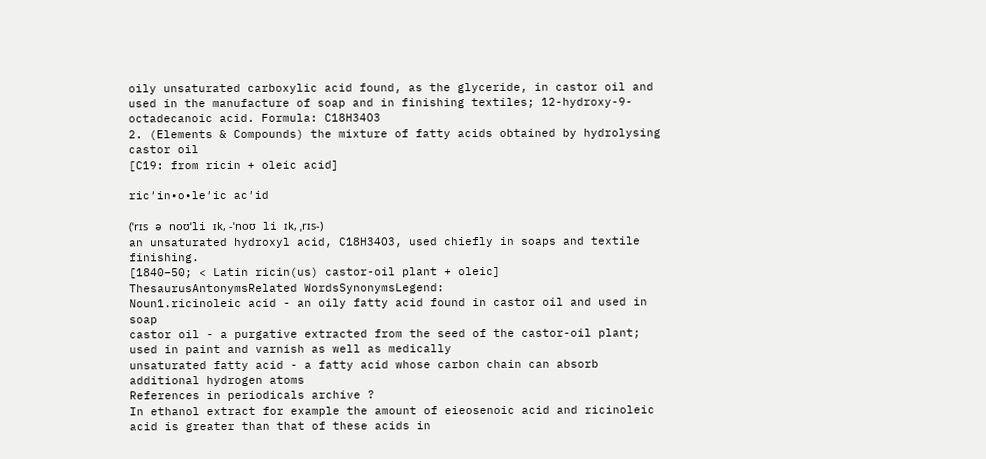oily unsaturated carboxylic acid found, as the glyceride, in castor oil and used in the manufacture of soap and in finishing textiles; 12-hydroxy-9-octadecanoic acid. Formula: C18H34O3
2. (Elements & Compounds) the mixture of fatty acids obtained by hydrolysing castor oil
[C19: from ricin + oleic acid]

ric′in•o•le′ic ac′id

(ˈrɪs ə noʊˈli ɪk, -ˈnoʊ li ɪk, ˌrɪs-)
an unsaturated hydroxyl acid, C18H34O3, used chiefly in soaps and textile finishing.
[1840–50; < Latin ricin(us) castor-oil plant + oleic]
ThesaurusAntonymsRelated WordsSynonymsLegend:
Noun1.ricinoleic acid - an oily fatty acid found in castor oil and used in soap
castor oil - a purgative extracted from the seed of the castor-oil plant; used in paint and varnish as well as medically
unsaturated fatty acid - a fatty acid whose carbon chain can absorb additional hydrogen atoms
References in periodicals archive ?
In ethanol extract for example the amount of eieosenoic acid and ricinoleic acid is greater than that of these acids in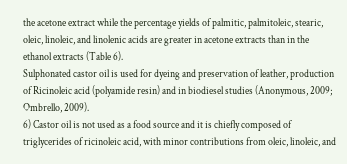the acetone extract while the percentage yields of palmitic, palmitoleic, stearic, oleic, linoleic, and linolenic acids are greater in acetone extracts than in the ethanol extracts (Table 6).
Sulphonated castor oil is used for dyeing and preservation of leather, production of Ricinoleic acid (polyamide resin) and in biodiesel studies (Anonymous, 2009; Ombrello, 2009).
6) Castor oil is not used as a food source and it is chiefly composed of triglycerides of ricinoleic acid, with minor contributions from oleic, linoleic, and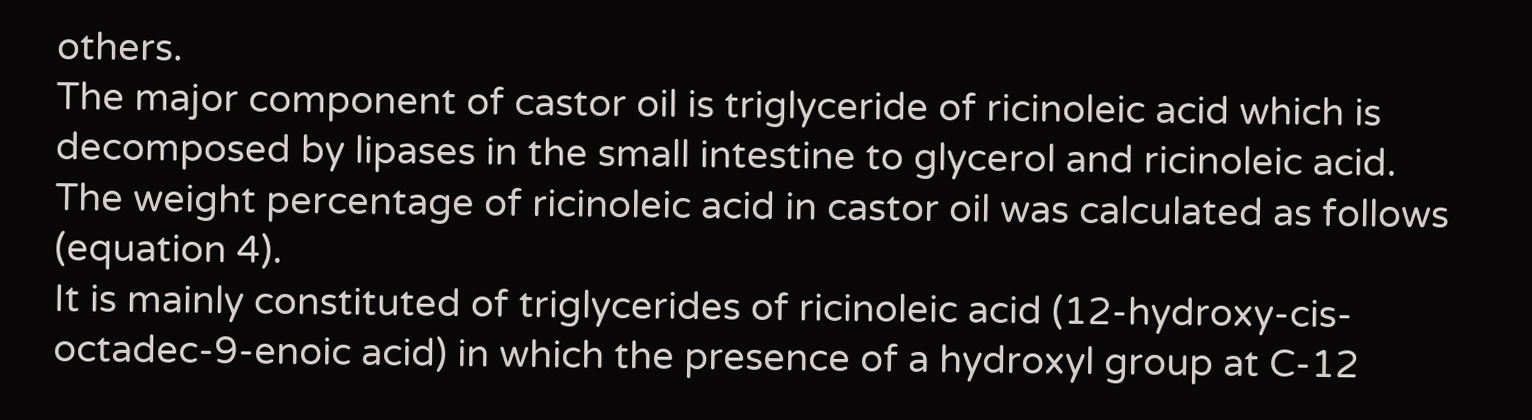others.
The major component of castor oil is triglyceride of ricinoleic acid which is decomposed by lipases in the small intestine to glycerol and ricinoleic acid.
The weight percentage of ricinoleic acid in castor oil was calculated as follows (equation 4).
It is mainly constituted of triglycerides of ricinoleic acid (12-hydroxy-cis-octadec-9-enoic acid) in which the presence of a hydroxyl group at C-12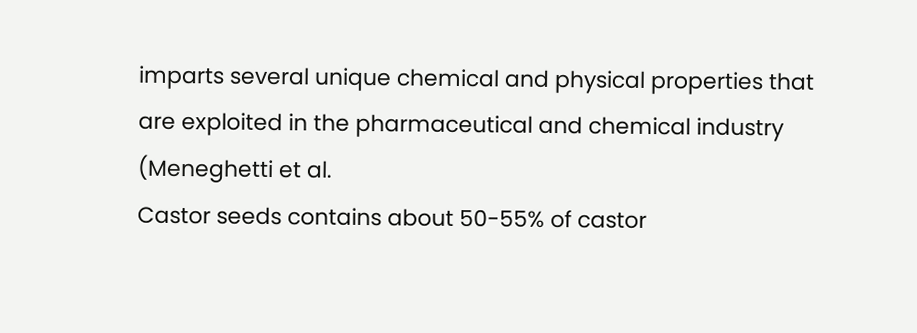imparts several unique chemical and physical properties that are exploited in the pharmaceutical and chemical industry (Meneghetti et al.
Castor seeds contains about 50-55% of castor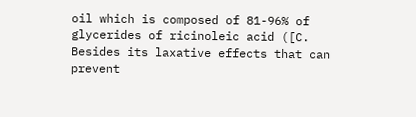oil which is composed of 81-96% of glycerides of ricinoleic acid ([C.
Besides its laxative effects that can prevent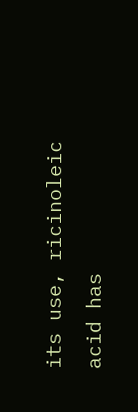its use, ricinoleic acid has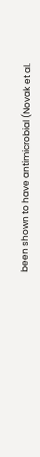been shown to have antimicrobial (Novak et al.